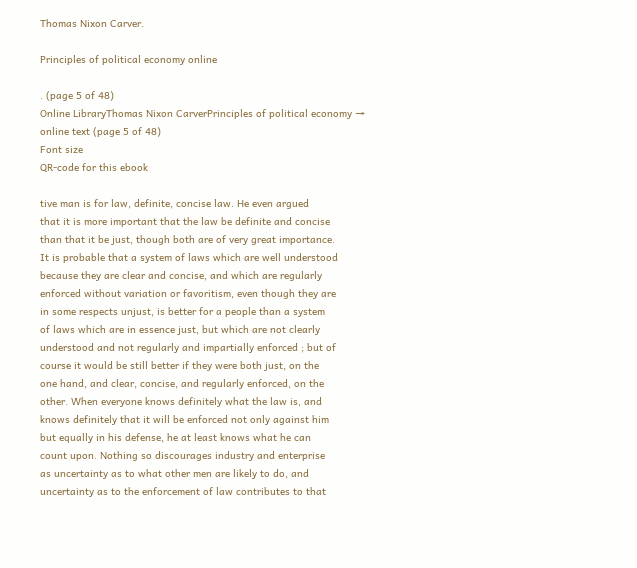Thomas Nixon Carver.

Principles of political economy online

. (page 5 of 48)
Online LibraryThomas Nixon CarverPrinciples of political economy → online text (page 5 of 48)
Font size
QR-code for this ebook

tive man is for law, definite, concise law. He even argued
that it is more important that the law be definite and concise
than that it be just, though both are of very great importance.
It is probable that a system of laws which are well understood
because they are clear and concise, and which are regularly
enforced without variation or favoritism, even though they are
in some respects unjust, is better for a people than a system
of laws which are in essence just, but which are not clearly
understood and not regularly and impartially enforced ; but of
course it would be still better if they were both just, on the
one hand, and clear, concise, and regularly enforced, on the
other. When everyone knows definitely what the law is, and
knows definitely that it will be enforced not only against him
but equally in his defense, he at least knows what he can
count upon. Nothing so discourages industry and enterprise
as uncertainty as to what other men are likely to do, and
uncertainty as to the enforcement of law contributes to that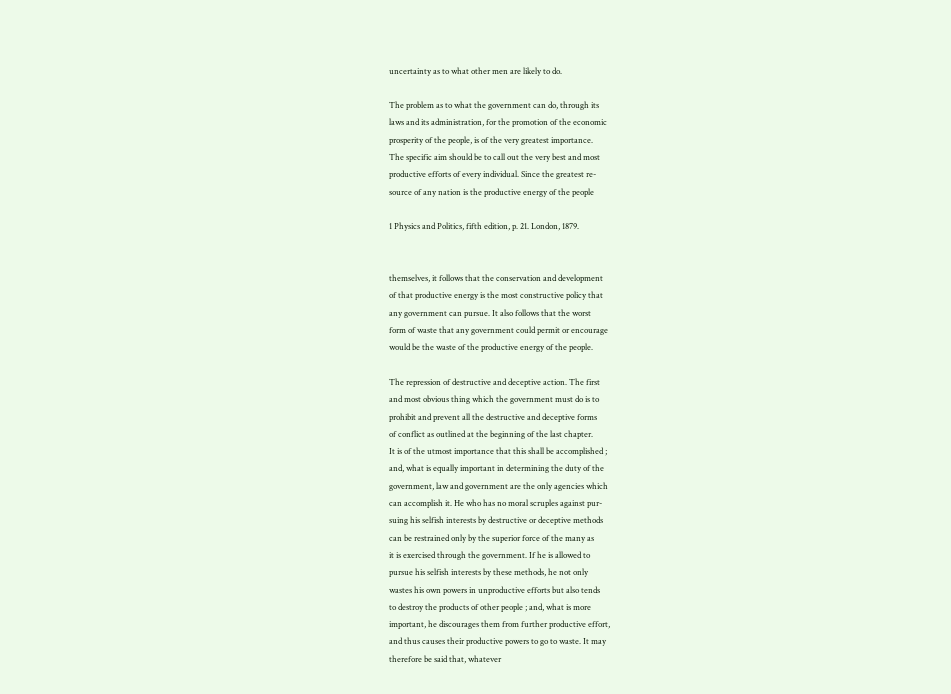uncertainty as to what other men are likely to do.

The problem as to what the government can do, through its
laws and its administration, for the promotion of the economic
prosperity of the people, is of the very greatest importance.
The specific aim should be to call out the very best and most
productive efforts of every individual. Since the greatest re-
source of any nation is the productive energy of the people

1 Physics and Politics, fifth edition, p. 21. London, 1879.


themselves, it follows that the conservation and development
of that productive energy is the most constructive policy that
any government can pursue. It also follows that the worst
form of waste that any government could permit or encourage
would be the waste of the productive energy of the people.

The repression of destructive and deceptive action. The first
and most obvious thing which the government must do is to
prohibit and prevent all the destructive and deceptive forms
of conflict as outlined at the beginning of the last chapter.
It is of the utmost importance that this shall be accomplished ;
and, what is equally important in determining the duty of the
government, law and government are the only agencies which
can accomplish it. He who has no moral scruples against pur-
suing his selfish interests by destructive or deceptive methods
can be restrained only by the superior force of the many as
it is exercised through the government. If he is allowed to
pursue his selfish interests by these methods, he not only
wastes his own powers in unproductive efforts but also tends
to destroy the products of other people ; and, what is more
important, he discourages them from further productive effort,
and thus causes their productive powers to go to waste. It may
therefore be said that, whatever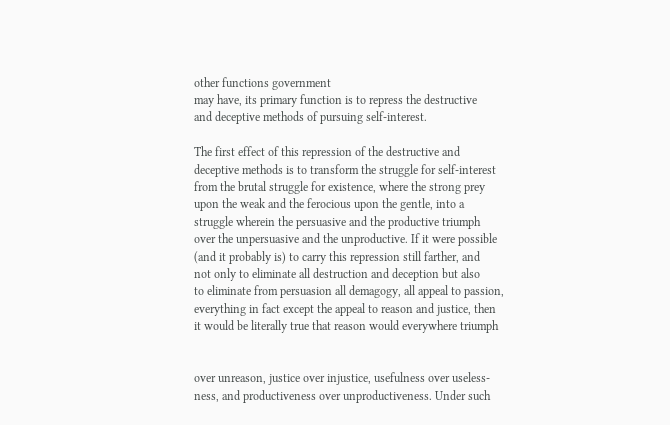other functions government
may have, its primary function is to repress the destructive
and deceptive methods of pursuing self-interest.

The first effect of this repression of the destructive and
deceptive methods is to transform the struggle for self-interest
from the brutal struggle for existence, where the strong prey
upon the weak and the ferocious upon the gentle, into a
struggle wherein the persuasive and the productive triumph
over the unpersuasive and the unproductive. If it were possible
(and it probably is) to carry this repression still farther, and
not only to eliminate all destruction and deception but also
to eliminate from persuasion all demagogy, all appeal to passion,
everything in fact except the appeal to reason and justice, then
it would be literally true that reason would everywhere triumph


over unreason, justice over injustice, usefulness over useless-
ness, and productiveness over unproductiveness. Under such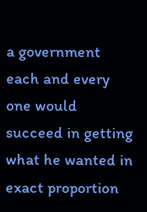a government each and every one would succeed in getting
what he wanted in exact proportion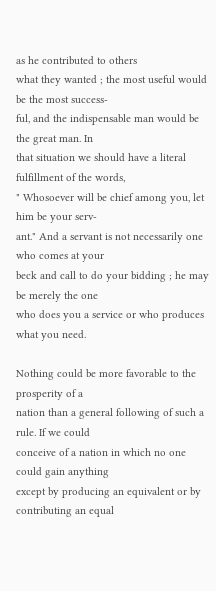as he contributed to others
what they wanted ; the most useful would be the most success-
ful, and the indispensable man would be the great man. In
that situation we should have a literal fulfillment of the words,
" Whosoever will be chief among you, let him be your serv-
ant." And a servant is not necessarily one who comes at your
beck and call to do your bidding ; he may be merely the one
who does you a service or who produces what you need.

Nothing could be more favorable to the prosperity of a
nation than a general following of such a rule. If we could
conceive of a nation in which no one could gain anything
except by producing an equivalent or by contributing an equal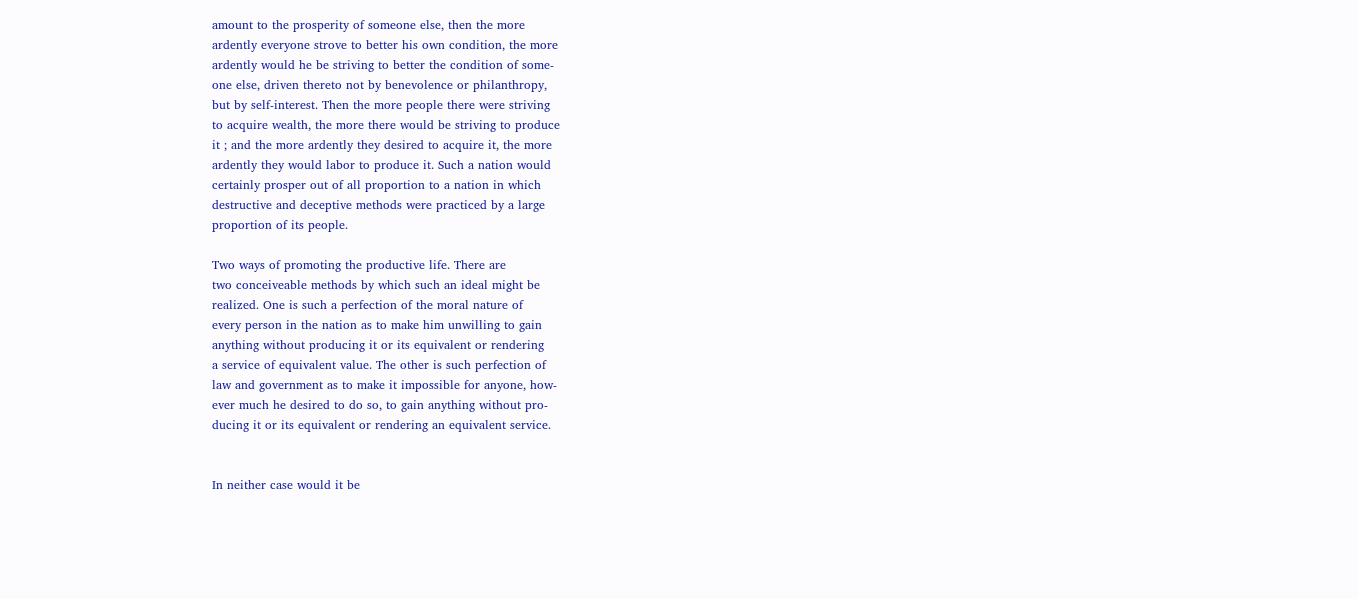amount to the prosperity of someone else, then the more
ardently everyone strove to better his own condition, the more
ardently would he be striving to better the condition of some-
one else, driven thereto not by benevolence or philanthropy,
but by self-interest. Then the more people there were striving
to acquire wealth, the more there would be striving to produce
it ; and the more ardently they desired to acquire it, the more
ardently they would labor to produce it. Such a nation would
certainly prosper out of all proportion to a nation in which
destructive and deceptive methods were practiced by a large
proportion of its people.

Two ways of promoting the productive life. There are
two conceiveable methods by which such an ideal might be
realized. One is such a perfection of the moral nature of
every person in the nation as to make him unwilling to gain
anything without producing it or its equivalent or rendering
a service of equivalent value. The other is such perfection of
law and government as to make it impossible for anyone, how-
ever much he desired to do so, to gain anything without pro-
ducing it or its equivalent or rendering an equivalent service.


In neither case would it be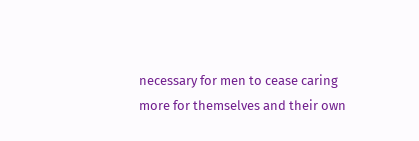necessary for men to cease caring
more for themselves and their own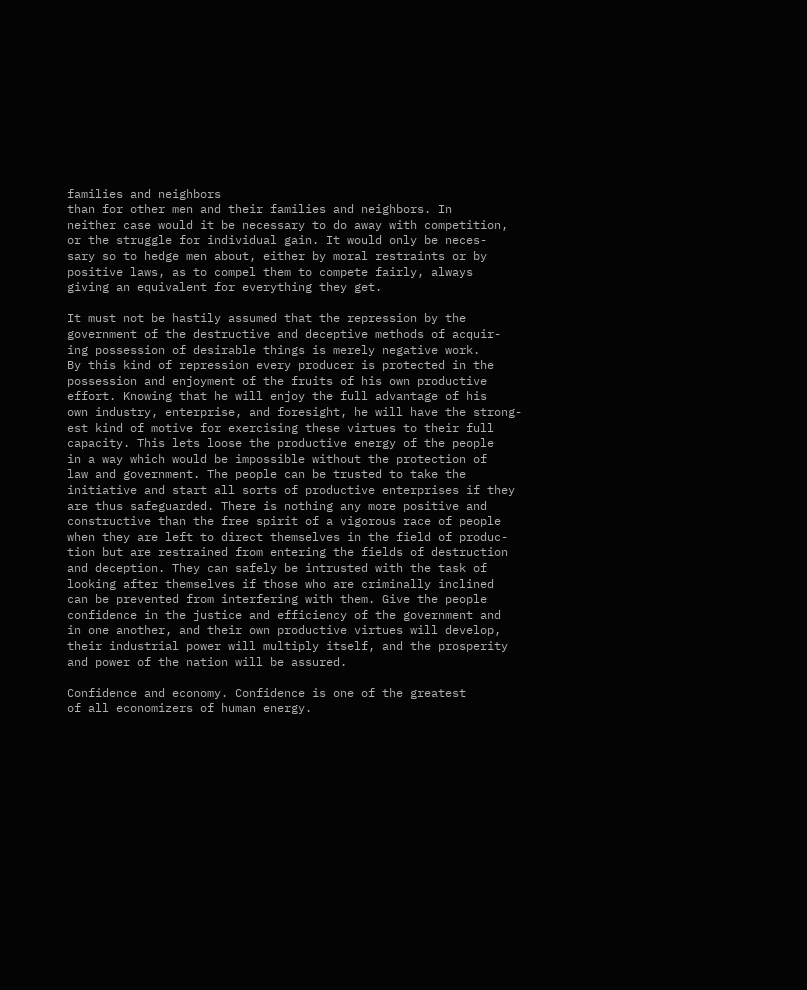families and neighbors
than for other men and their families and neighbors. In
neither case would it be necessary to do away with competition,
or the struggle for individual gain. It would only be neces-
sary so to hedge men about, either by moral restraints or by
positive laws, as to compel them to compete fairly, always
giving an equivalent for everything they get.

It must not be hastily assumed that the repression by the
government of the destructive and deceptive methods of acquir-
ing possession of desirable things is merely negative work.
By this kind of repression every producer is protected in the
possession and enjoyment of the fruits of his own productive
effort. Knowing that he will enjoy the full advantage of his
own industry, enterprise, and foresight, he will have the strong-
est kind of motive for exercising these virtues to their full
capacity. This lets loose the productive energy of the people
in a way which would be impossible without the protection of
law and government. The people can be trusted to take the
initiative and start all sorts of productive enterprises if they
are thus safeguarded. There is nothing any more positive and
constructive than the free spirit of a vigorous race of people
when they are left to direct themselves in the field of produc-
tion but are restrained from entering the fields of destruction
and deception. They can safely be intrusted with the task of
looking after themselves if those who are criminally inclined
can be prevented from interfering with them. Give the people
confidence in the justice and efficiency of the government and
in one another, and their own productive virtues will develop,
their industrial power will multiply itself, and the prosperity
and power of the nation will be assured.

Confidence and economy. Confidence is one of the greatest
of all economizers of human energy.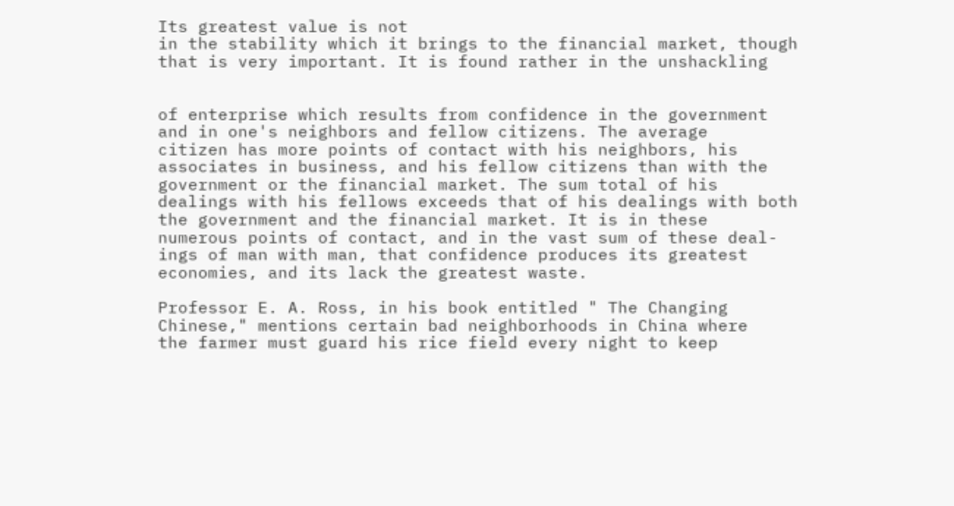Its greatest value is not
in the stability which it brings to the financial market, though
that is very important. It is found rather in the unshackling


of enterprise which results from confidence in the government
and in one's neighbors and fellow citizens. The average
citizen has more points of contact with his neighbors, his
associates in business, and his fellow citizens than with the
government or the financial market. The sum total of his
dealings with his fellows exceeds that of his dealings with both
the government and the financial market. It is in these
numerous points of contact, and in the vast sum of these deal-
ings of man with man, that confidence produces its greatest
economies, and its lack the greatest waste.

Professor E. A. Ross, in his book entitled " The Changing
Chinese," mentions certain bad neighborhoods in China where
the farmer must guard his rice field every night to keep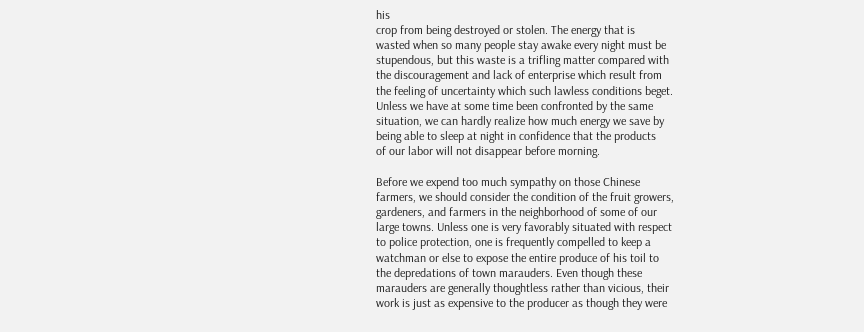his
crop from being destroyed or stolen. The energy that is
wasted when so many people stay awake every night must be
stupendous, but this waste is a trifling matter compared with
the discouragement and lack of enterprise which result from
the feeling of uncertainty which such lawless conditions beget.
Unless we have at some time been confronted by the same
situation, we can hardly realize how much energy we save by
being able to sleep at night in confidence that the products
of our labor will not disappear before morning.

Before we expend too much sympathy on those Chinese
farmers, we should consider the condition of the fruit growers,
gardeners, and farmers in the neighborhood of some of our
large towns. Unless one is very favorably situated with respect
to police protection, one is frequently compelled to keep a
watchman or else to expose the entire produce of his toil to
the depredations of town marauders. Even though these
marauders are generally thoughtless rather than vicious, their
work is just as expensive to the producer as though they were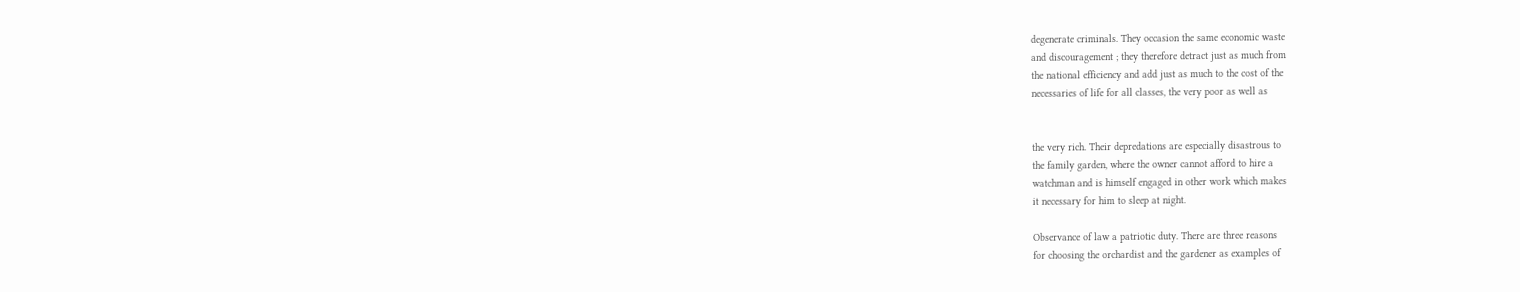degenerate criminals. They occasion the same economic waste
and discouragement ; they therefore detract just as much from
the national efficiency and add just as much to the cost of the
necessaries of life for all classes, the very poor as well as


the very rich. Their depredations are especially disastrous to
the family garden, where the owner cannot afford to hire a
watchman and is himself engaged in other work which makes
it necessary for him to sleep at night.

Observance of law a patriotic duty. There are three reasons
for choosing the orchardist and the gardener as examples of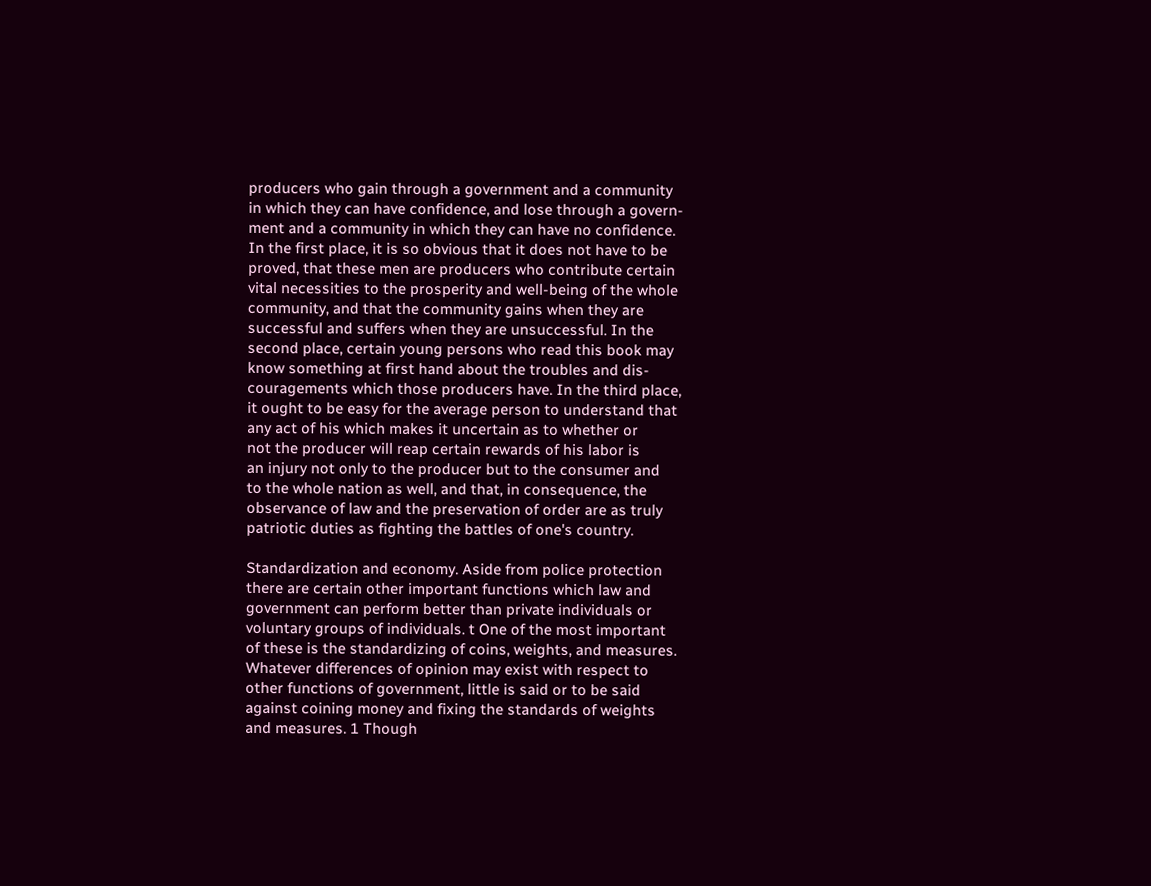producers who gain through a government and a community
in which they can have confidence, and lose through a govern-
ment and a community in which they can have no confidence.
In the first place, it is so obvious that it does not have to be
proved, that these men are producers who contribute certain
vital necessities to the prosperity and well-being of the whole
community, and that the community gains when they are
successful and suffers when they are unsuccessful. In the
second place, certain young persons who read this book may
know something at first hand about the troubles and dis-
couragements which those producers have. In the third place,
it ought to be easy for the average person to understand that
any act of his which makes it uncertain as to whether or
not the producer will reap certain rewards of his labor is
an injury not only to the producer but to the consumer and
to the whole nation as well, and that, in consequence, the
observance of law and the preservation of order are as truly
patriotic duties as fighting the battles of one's country.

Standardization and economy. Aside from police protection
there are certain other important functions which law and
government can perform better than private individuals or
voluntary groups of individuals. t One of the most important
of these is the standardizing of coins, weights, and measures.
Whatever differences of opinion may exist with respect to
other functions of government, little is said or to be said
against coining money and fixing the standards of weights
and measures. 1 Though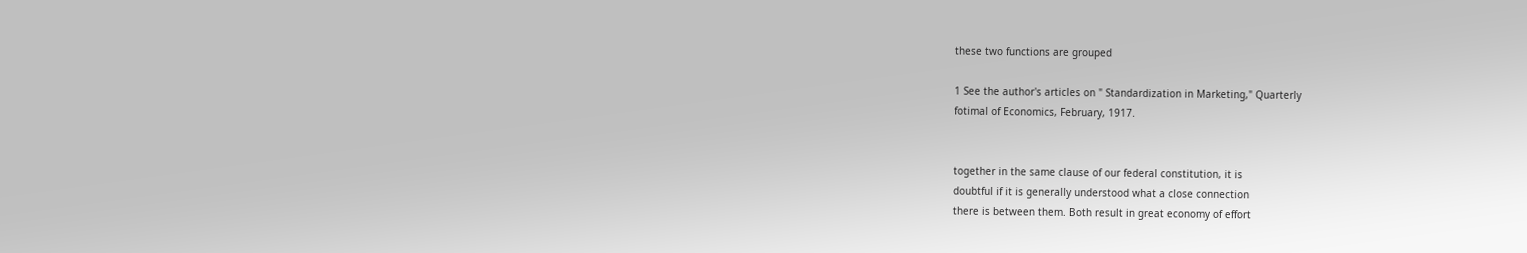these two functions are grouped

1 See the author's articles on " Standardization in Marketing," Quarterly
fotimal of Economics, February, 1917.


together in the same clause of our federal constitution, it is
doubtful if it is generally understood what a close connection
there is between them. Both result in great economy of effort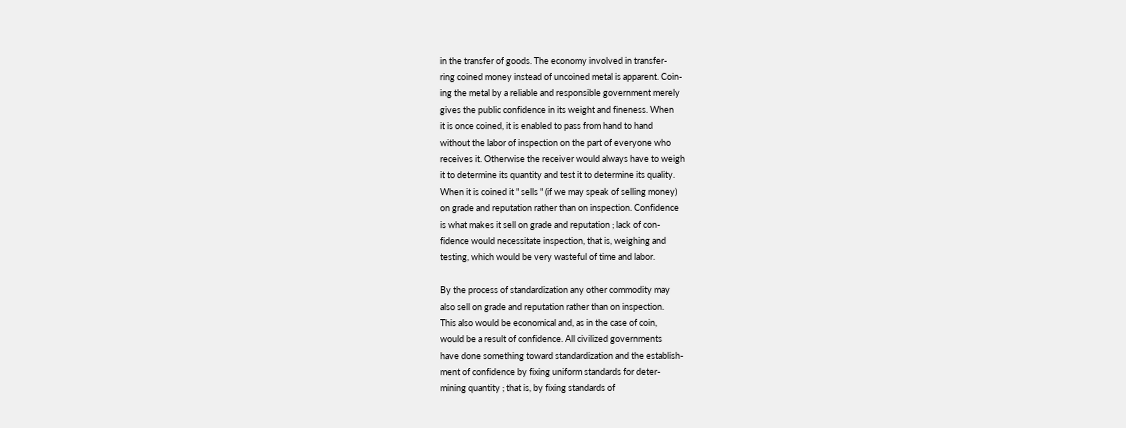in the transfer of goods. The economy involved in transfer-
ring coined money instead of uncoined metal is apparent. Coin-
ing the metal by a reliable and responsible government merely
gives the public confidence in its weight and fineness. When
it is once coined, it is enabled to pass from hand to hand
without the labor of inspection on the part of everyone who
receives it. Otherwise the receiver would always have to weigh
it to determine its quantity and test it to determine its quality.
When it is coined it " sells " (if we may speak of selling money)
on grade and reputation rather than on inspection. Confidence
is what makes it sell on grade and reputation ; lack of con-
fidence would necessitate inspection, that is, weighing and
testing, which would be very wasteful of time and labor.

By the process of standardization any other commodity may
also sell on grade and reputation rather than on inspection.
This also would be economical and, as in the case of coin,
would be a result of confidence. All civilized governments
have done something toward standardization and the establish-
ment of confidence by fixing uniform standards for deter-
mining quantity ; that is, by fixing standards of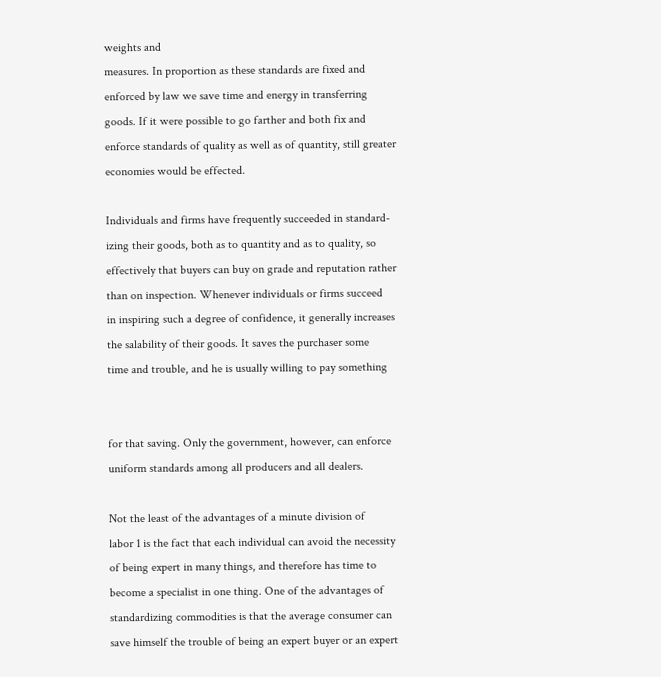weights and
measures. In proportion as these standards are fixed and
enforced by law we save time and energy in transferring
goods. If it were possible to go farther and both fix and
enforce standards of quality as well as of quantity, still greater
economies would be effected.

Individuals and firms have frequently succeeded in standard-
izing their goods, both as to quantity and as to quality, so
effectively that buyers can buy on grade and reputation rather
than on inspection. Whenever individuals or firms succeed
in inspiring such a degree of confidence, it generally increases
the salability of their goods. It saves the purchaser some
time and trouble, and he is usually willing to pay something


for that saving. Only the government, however, can enforce
uniform standards among all producers and all dealers.

Not the least of the advantages of a minute division of
labor 1 is the fact that each individual can avoid the necessity
of being expert in many things, and therefore has time to
become a specialist in one thing. One of the advantages of
standardizing commodities is that the average consumer can
save himself the trouble of being an expert buyer or an expert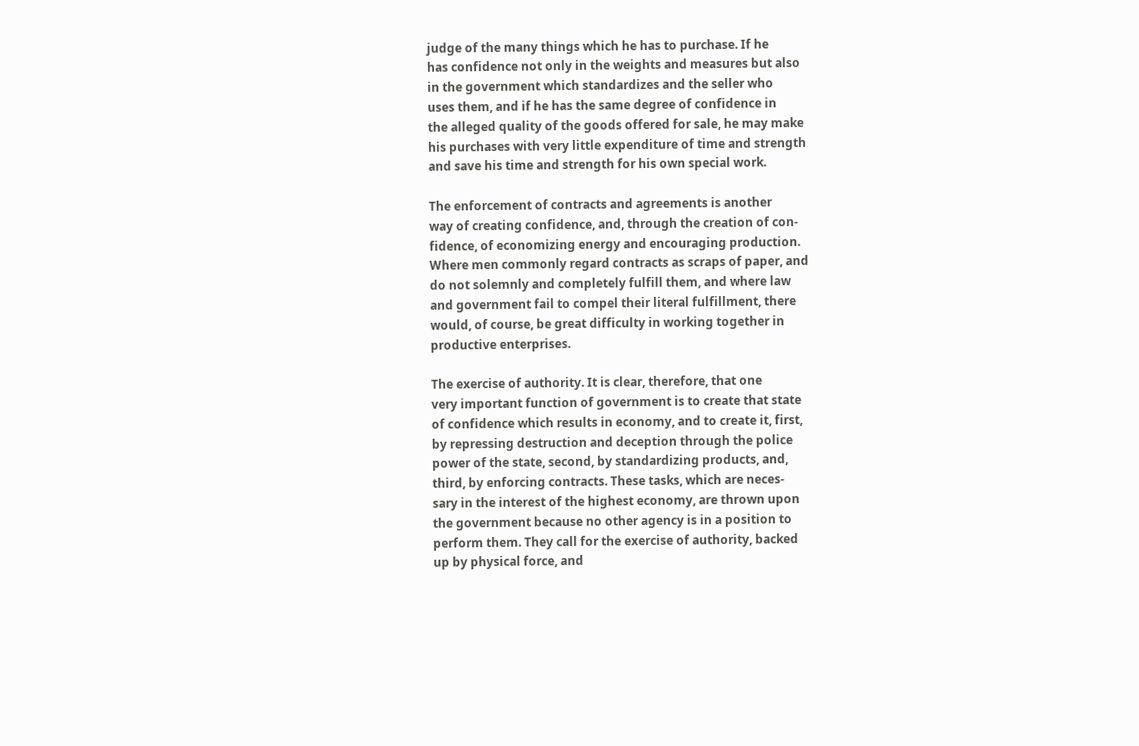judge of the many things which he has to purchase. If he
has confidence not only in the weights and measures but also
in the government which standardizes and the seller who
uses them, and if he has the same degree of confidence in
the alleged quality of the goods offered for sale, he may make
his purchases with very little expenditure of time and strength
and save his time and strength for his own special work.

The enforcement of contracts and agreements is another
way of creating confidence, and, through the creation of con-
fidence, of economizing energy and encouraging production.
Where men commonly regard contracts as scraps of paper, and
do not solemnly and completely fulfill them, and where law
and government fail to compel their literal fulfillment, there
would, of course, be great difficulty in working together in
productive enterprises.

The exercise of authority. It is clear, therefore, that one
very important function of government is to create that state
of confidence which results in economy, and to create it, first,
by repressing destruction and deception through the police
power of the state, second, by standardizing products, and,
third, by enforcing contracts. These tasks, which are neces-
sary in the interest of the highest economy, are thrown upon
the government because no other agency is in a position to
perform them. They call for the exercise of authority, backed
up by physical force, and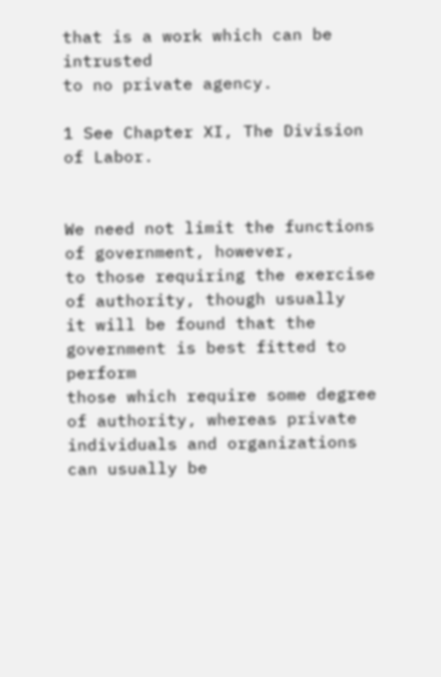that is a work which can be intrusted
to no private agency.

1 See Chapter XI, The Division of Labor.


We need not limit the functions of government, however,
to those requiring the exercise of authority, though usually
it will be found that the government is best fitted to perform
those which require some degree of authority, whereas private
individuals and organizations can usually be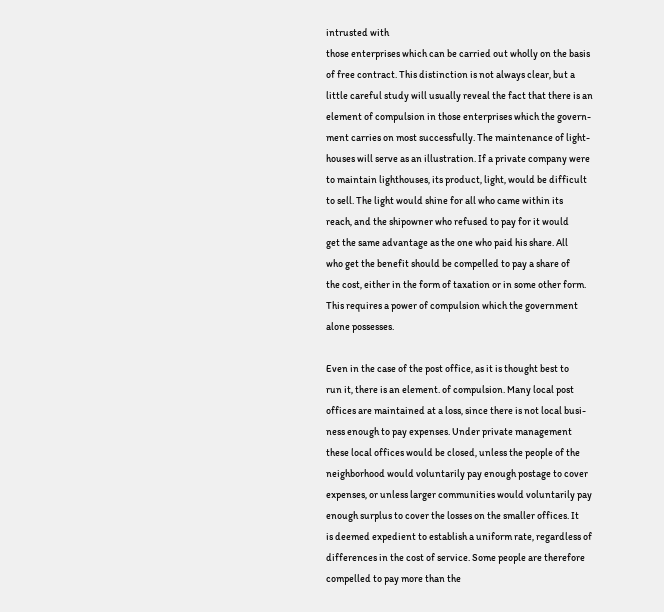intrusted with
those enterprises which can be carried out wholly on the basis
of free contract. This distinction is not always clear, but a
little careful study will usually reveal the fact that there is an
element of compulsion in those enterprises which the govern-
ment carries on most successfully. The maintenance of light-
houses will serve as an illustration. If a private company were
to maintain lighthouses, its product, light, would be difficult
to sell. The light would shine for all who came within its
reach, and the shipowner who refused to pay for it would
get the same advantage as the one who paid his share. All
who get the benefit should be compelled to pay a share of
the cost, either in the form of taxation or in some other form.
This requires a power of compulsion which the government
alone possesses.

Even in the case of the post office, as it is thought best to
run it, there is an element. of compulsion. Many local post
offices are maintained at a loss, since there is not local busi-
ness enough to pay expenses. Under private management
these local offices would be closed, unless the people of the
neighborhood would voluntarily pay enough postage to cover
expenses, or unless larger communities would voluntarily pay
enough surplus to cover the losses on the smaller offices. It
is deemed expedient to establish a uniform rate, regardless of
differences in the cost of service. Some people are therefore
compelled to pay more than the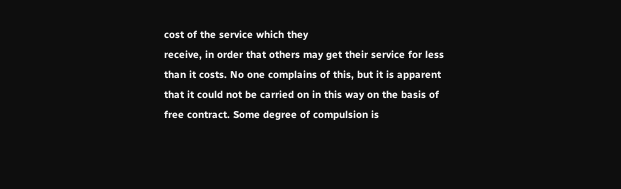cost of the service which they
receive, in order that others may get their service for less
than it costs. No one complains of this, but it is apparent
that it could not be carried on in this way on the basis of
free contract. Some degree of compulsion is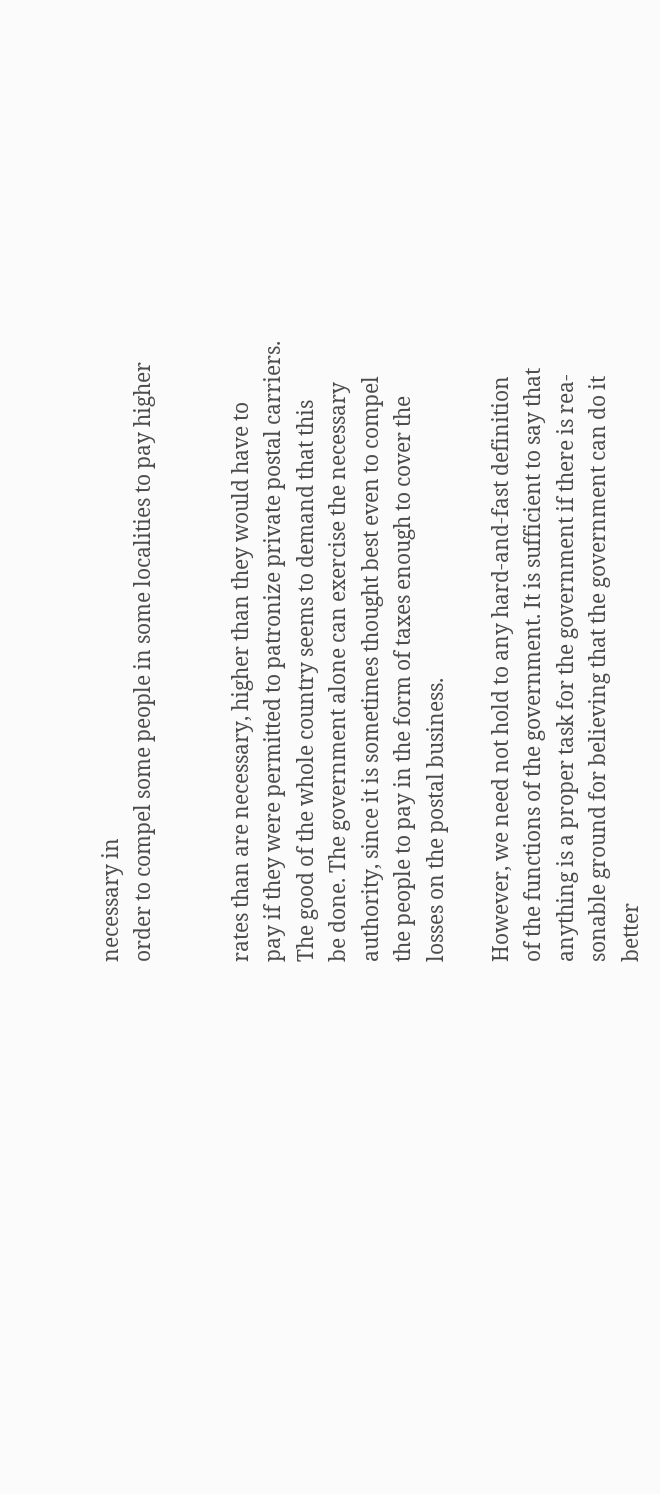necessary in
order to compel some people in some localities to pay higher


rates than are necessary, higher than they would have to
pay if they were permitted to patronize private postal carriers.
The good of the whole country seems to demand that this
be done. The government alone can exercise the necessary
authority, since it is sometimes thought best even to compel
the people to pay in the form of taxes enough to cover the
losses on the postal business.

However, we need not hold to any hard-and-fast definition
of the functions of the government. It is sufficient to say that
anything is a proper task for the government if there is rea-
sonable ground for believing that the government can do it
better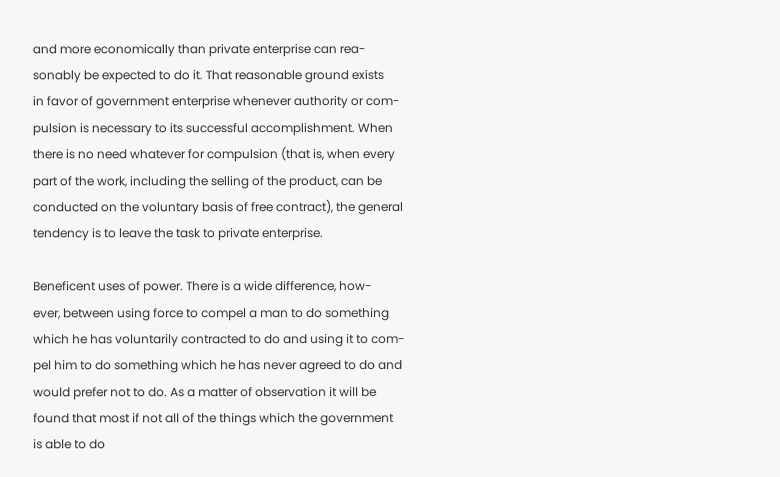and more economically than private enterprise can rea-
sonably be expected to do it. That reasonable ground exists
in favor of government enterprise whenever authority or com-
pulsion is necessary to its successful accomplishment. When
there is no need whatever for compulsion (that is, when every
part of the work, including the selling of the product, can be
conducted on the voluntary basis of free contract), the general
tendency is to leave the task to private enterprise.

Beneficent uses of power. There is a wide difference, how-
ever, between using force to compel a man to do something
which he has voluntarily contracted to do and using it to com-
pel him to do something which he has never agreed to do and
would prefer not to do. As a matter of observation it will be
found that most if not all of the things which the government
is able to do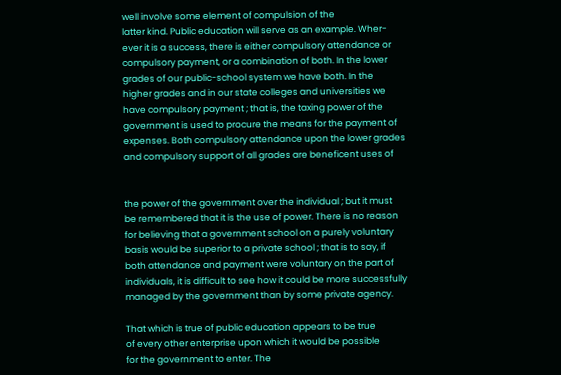well involve some element of compulsion of the
latter kind. Public education will serve as an example. Wher-
ever it is a success, there is either compulsory attendance or
compulsory payment, or a combination of both. In the lower
grades of our public-school system we have both. In the
higher grades and in our state colleges and universities we
have compulsory payment ; that is, the taxing power of the
government is used to procure the means for the payment of
expenses. Both compulsory attendance upon the lower grades
and compulsory support of all grades are beneficent uses of


the power of the government over the individual ; but it must
be remembered that it is the use of power. There is no reason
for believing that a government school on a purely voluntary
basis would be superior to a private school ; that is to say, if
both attendance and payment were voluntary on the part of
individuals, it is difficult to see how it could be more successfully
managed by the government than by some private agency.

That which is true of public education appears to be true
of every other enterprise upon which it would be possible
for the government to enter. The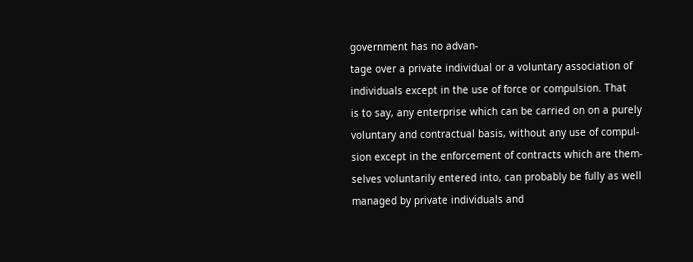government has no advan-
tage over a private individual or a voluntary association of
individuals except in the use of force or compulsion. That
is to say, any enterprise which can be carried on on a purely
voluntary and contractual basis, without any use of compul-
sion except in the enforcement of contracts which are them-
selves voluntarily entered into, can probably be fully as well
managed by private individuals and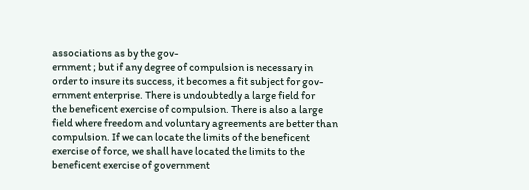associations as by the gov-
ernment ; but if any degree of compulsion is necessary in
order to insure its success, it becomes a fit subject for gov-
ernment enterprise. There is undoubtedly a large field for
the beneficent exercise of compulsion. There is also a large
field where freedom and voluntary agreements are better than
compulsion. If we can locate the limits of the beneficent
exercise of force, we shall have located the limits to the
beneficent exercise of government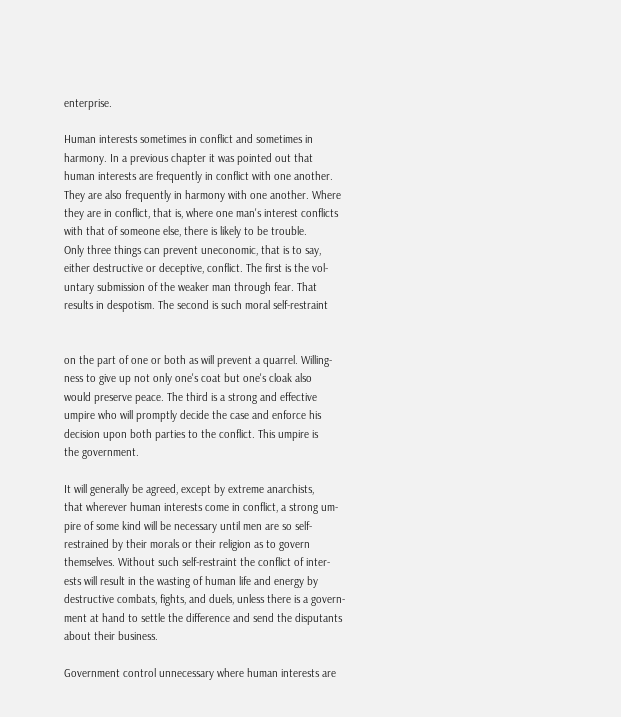enterprise.

Human interests sometimes in conflict and sometimes in
harmony. In a previous chapter it was pointed out that
human interests are frequently in conflict with one another.
They are also frequently in harmony with one another. Where
they are in conflict, that is, where one man's interest conflicts
with that of someone else, there is likely to be trouble.
Only three things can prevent uneconomic, that is to say,
either destructive or deceptive, conflict. The first is the vol-
untary submission of the weaker man through fear. That
results in despotism. The second is such moral self-restraint


on the part of one or both as will prevent a quarrel. Willing-
ness to give up not only one's coat but one's cloak also
would preserve peace. The third is a strong and effective
umpire who will promptly decide the case and enforce his
decision upon both parties to the conflict. This umpire is
the government.

It will generally be agreed, except by extreme anarchists,
that wherever human interests come in conflict, a strong um-
pire of some kind will be necessary until men are so self-
restrained by their morals or their religion as to govern
themselves. Without such self-restraint the conflict of inter-
ests will result in the wasting of human life and energy by
destructive combats, fights, and duels, unless there is a govern-
ment at hand to settle the difference and send the disputants
about their business.

Government control unnecessary where human interests are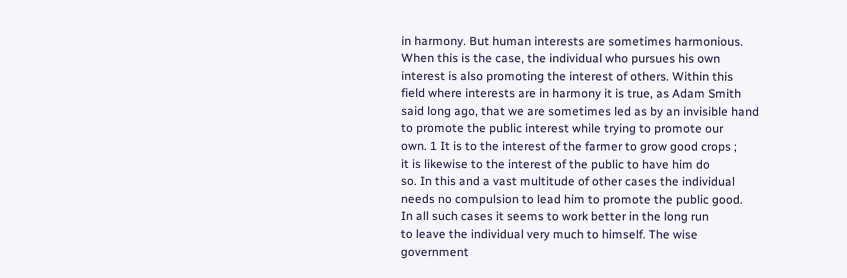in harmony. But human interests are sometimes harmonious.
When this is the case, the individual who pursues his own
interest is also promoting the interest of others. Within this
field where interests are in harmony it is true, as Adam Smith
said long ago, that we are sometimes led as by an invisible hand
to promote the public interest while trying to promote our
own. 1 It is to the interest of the farmer to grow good crops ;
it is likewise to the interest of the public to have him do
so. In this and a vast multitude of other cases the individual
needs no compulsion to lead him to promote the public good.
In all such cases it seems to work better in the long run
to leave the individual very much to himself. The wise
government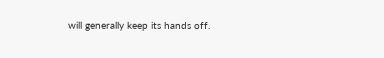will generally keep its hands off.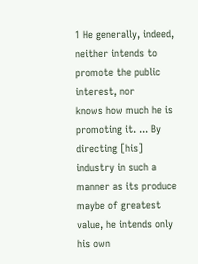1 He generally, indeed, neither intends to promote the public interest, nor
knows how much he is promoting it. ... By directing [his] industry in such a
manner as its produce maybe of greatest value, he intends only his own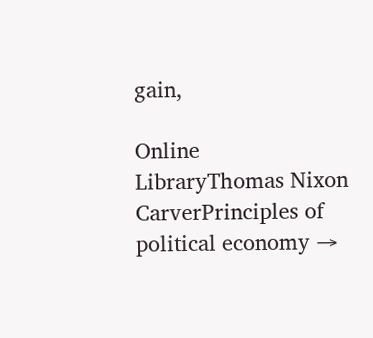gain,

Online LibraryThomas Nixon CarverPrinciples of political economy →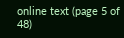online text (page 5 of 48)